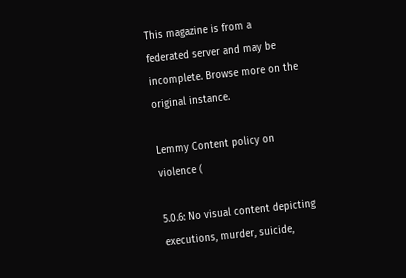This magazine is from a federated server and may be incomplete. Browse more on the original instance.

Lemmy Content policy on violence (

5.0.6: No visual content depicting executions, murder, suicide,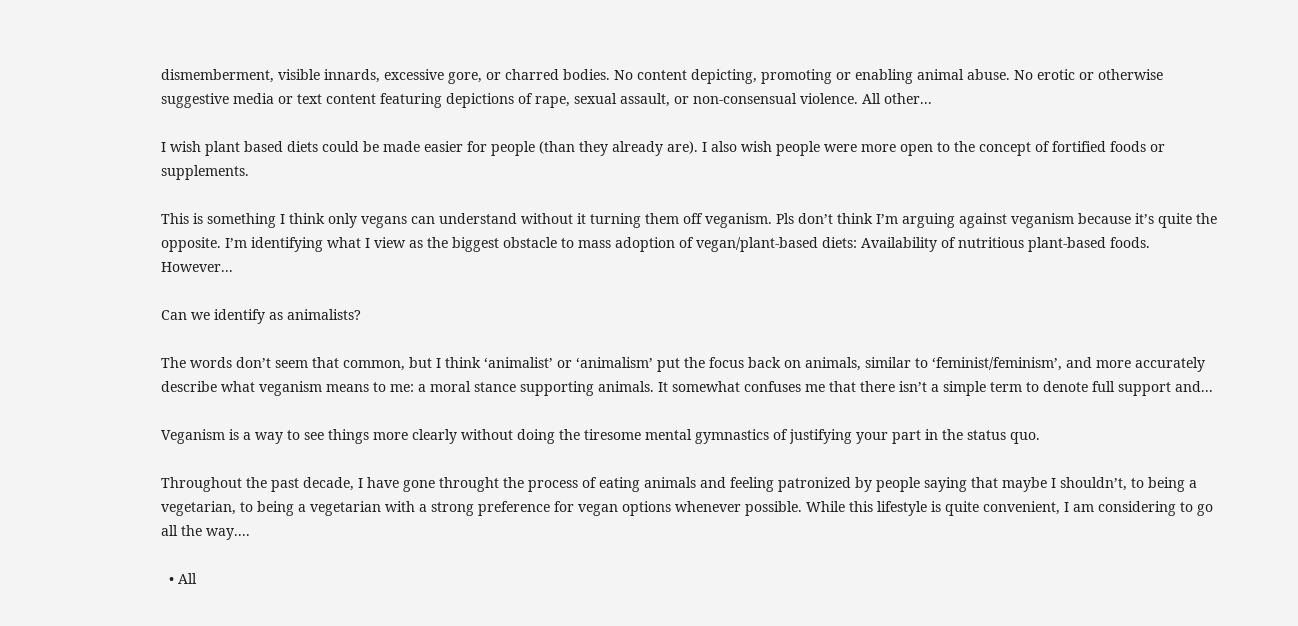dismemberment, visible innards, excessive gore, or charred bodies. No content depicting, promoting or enabling animal abuse. No erotic or otherwise suggestive media or text content featuring depictions of rape, sexual assault, or non-consensual violence. All other...

I wish plant based diets could be made easier for people (than they already are). I also wish people were more open to the concept of fortified foods or supplements.

This is something I think only vegans can understand without it turning them off veganism. Pls don’t think I’m arguing against veganism because it’s quite the opposite. I’m identifying what I view as the biggest obstacle to mass adoption of vegan/plant-based diets: Availability of nutritious plant-based foods. However...

Can we identify as animalists?

The words don’t seem that common, but I think ‘animalist’ or ‘animalism’ put the focus back on animals, similar to ‘feminist/feminism’, and more accurately describe what veganism means to me: a moral stance supporting animals. It somewhat confuses me that there isn’t a simple term to denote full support and...

Veganism is a way to see things more clearly without doing the tiresome mental gymnastics of justifying your part in the status quo.

Throughout the past decade, I have gone throught the process of eating animals and feeling patronized by people saying that maybe I shouldn’t, to being a vegetarian, to being a vegetarian with a strong preference for vegan options whenever possible. While this lifestyle is quite convenient, I am considering to go all the way....

  • All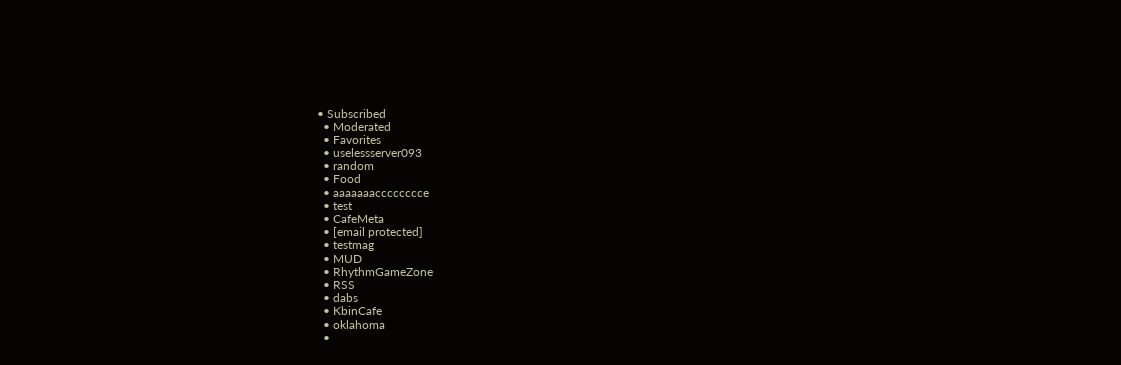• Subscribed
  • Moderated
  • Favorites
  • uselessserver093
  • random
  • Food
  • aaaaaaacccccccce
  • test
  • CafeMeta
  • [email protected]
  • testmag
  • MUD
  • RhythmGameZone
  • RSS
  • dabs
  • KbinCafe
  • oklahoma
  •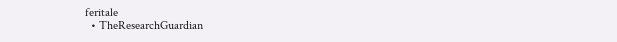feritale
  • TheResearchGuardian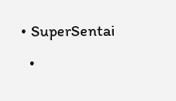• SuperSentai
  •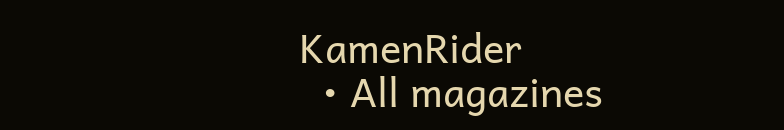KamenRider
  • All magazines